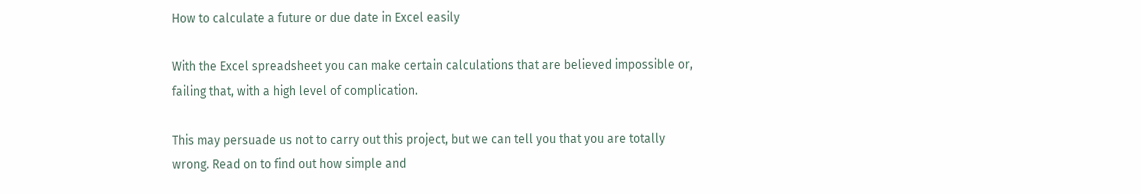How to calculate a future or due date in Excel easily

With the Excel spreadsheet you can make certain calculations that are believed impossible or, failing that, with a high level of complication.

This may persuade us not to carry out this project, but we can tell you that you are totally wrong. Read on to find out how simple and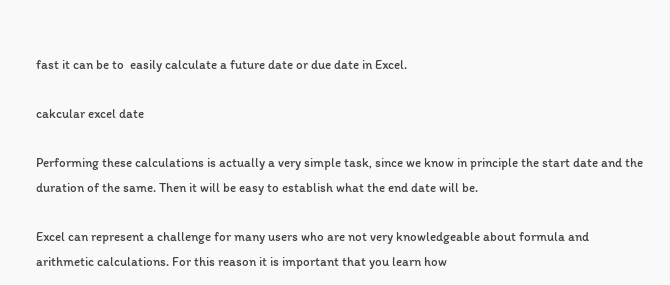fast it can be to  easily calculate a future date or due date in Excel.

cakcular excel date

Performing these calculations is actually a very simple task, since we know in principle the start date and the duration of the same. Then it will be easy to establish what the end date will be.

Excel can represent a challenge for many users who are not very knowledgeable about formula and arithmetic calculations. For this reason it is important that you learn how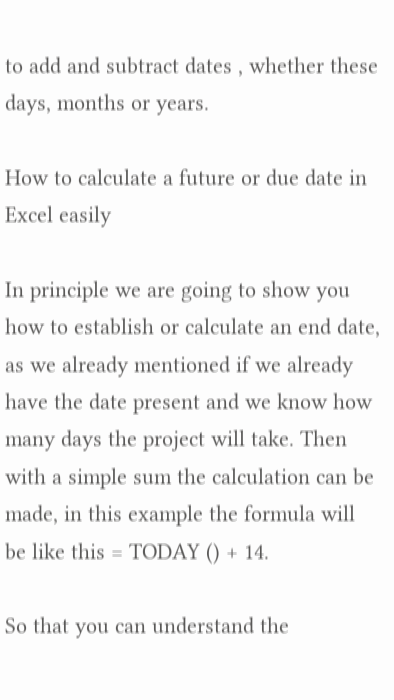to add and subtract dates , whether these days, months or years.

How to calculate a future or due date in Excel easily

In principle we are going to show you how to establish or calculate an end date, as we already mentioned if we already have the date present and we know how many days the project will take. Then with a simple sum the calculation can be made, in this example the formula will be like this = TODAY () + 14.

So that you can understand the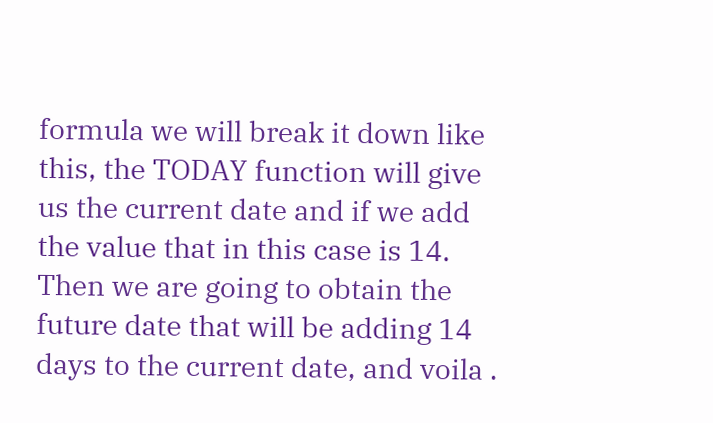formula we will break it down like this, the TODAY function will give us the current date and if we add the value that in this case is 14. Then we are going to obtain the future date that will be adding 14 days to the current date, and voila .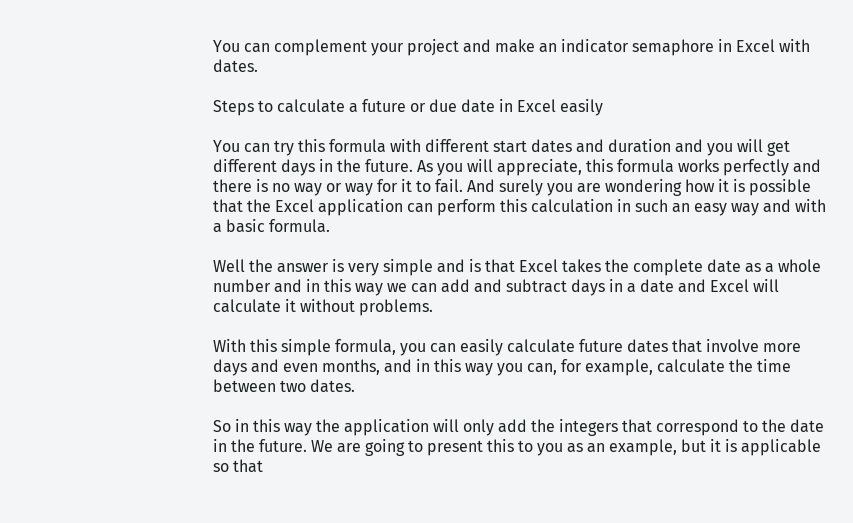You can complement your project and make an indicator semaphore in Excel with dates.

Steps to calculate a future or due date in Excel easily

You can try this formula with different start dates and duration and you will get different days in the future. As you will appreciate, this formula works perfectly and there is no way or way for it to fail. And surely you are wondering how it is possible that the Excel application can perform this calculation in such an easy way and with a basic formula.

Well the answer is very simple and is that Excel takes the complete date as a whole number and in this way we can add and subtract days in a date and Excel will calculate it without problems.

With this simple formula, you can easily calculate future dates that involve more days and even months, and in this way you can, for example, calculate the time between two dates.

So in this way the application will only add the integers that correspond to the date in the future. We are going to present this to you as an example, but it is applicable so that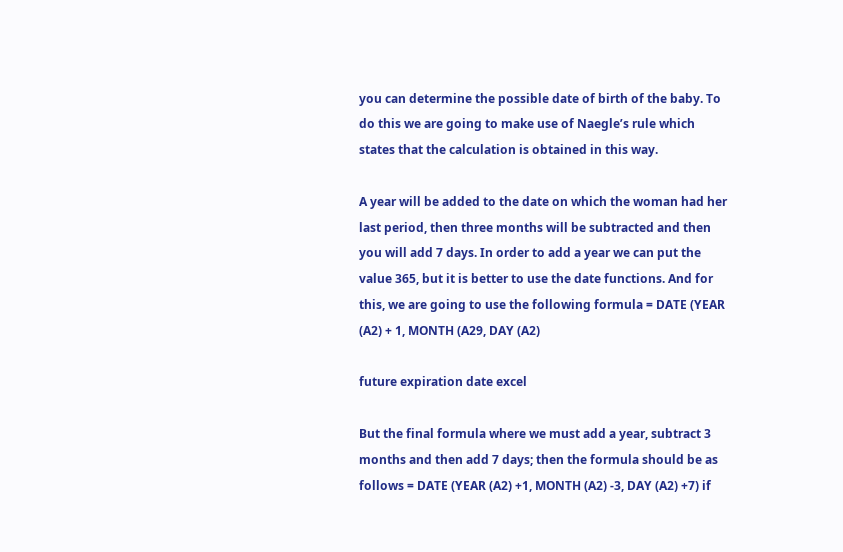you can determine the possible date of birth of the baby. To do this we are going to make use of Naegle’s rule which states that the calculation is obtained in this way.

A year will be added to the date on which the woman had her last period, then three months will be subtracted and then you will add 7 days. In order to add a year we can put the value 365, but it is better to use the date functions. And for this, we are going to use the following formula = DATE (YEAR (A2) + 1, MONTH (A29, DAY (A2)

future expiration date excel

But the final formula where we must add a year, subtract 3 months and then add 7 days; then the formula should be as follows = DATE (YEAR (A2) +1, MONTH (A2) -3, DAY (A2) +7) if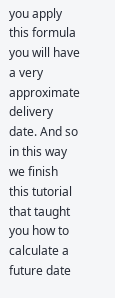you apply this formula you will have a very approximate delivery date. And so in this way we finish this tutorial that taught you how to calculate a future date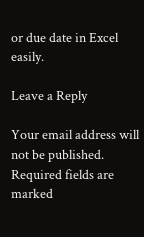or due date in Excel easily.

Leave a Reply

Your email address will not be published. Required fields are marked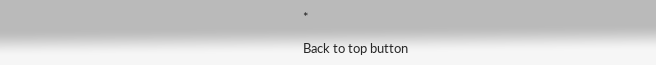*

Back to top button